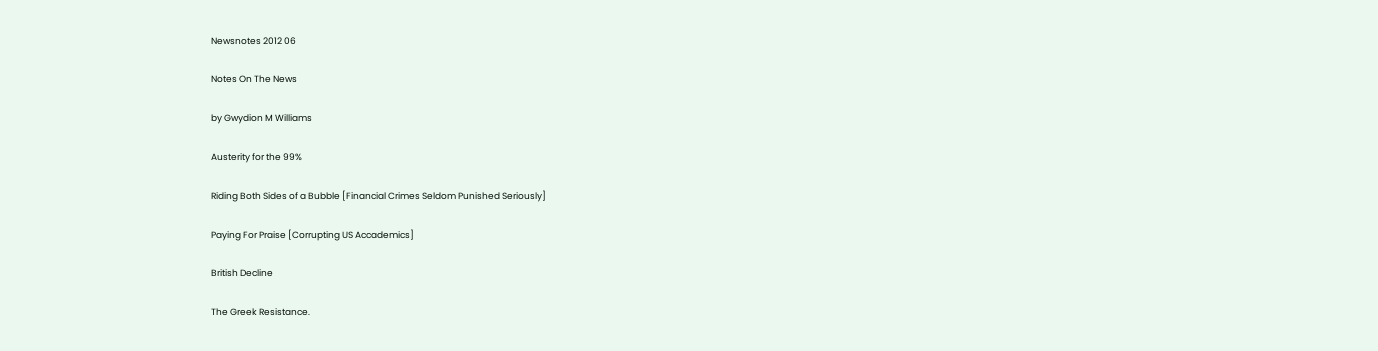Newsnotes 2012 06

Notes On The News

by Gwydion M Williams

Austerity for the 99%

Riding Both Sides of a Bubble [Financial Crimes Seldom Punished Seriously]

Paying For Praise [Corrupting US Accademics]

British Decline

The Greek Resistance.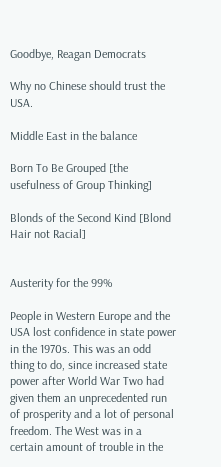Goodbye, Reagan Democrats

Why no Chinese should trust the USA.

Middle East in the balance

Born To Be Grouped [the usefulness of Group Thinking]

Blonds of the Second Kind [Blond Hair not Racial]


Austerity for the 99%

People in Western Europe and the USA lost confidence in state power in the 1970s. This was an odd thing to do, since increased state power after World War Two had given them an unprecedented run of prosperity and a lot of personal freedom. The West was in a certain amount of trouble in the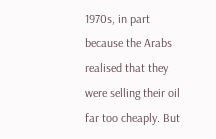1970s, in part because the Arabs realised that they were selling their oil far too cheaply. But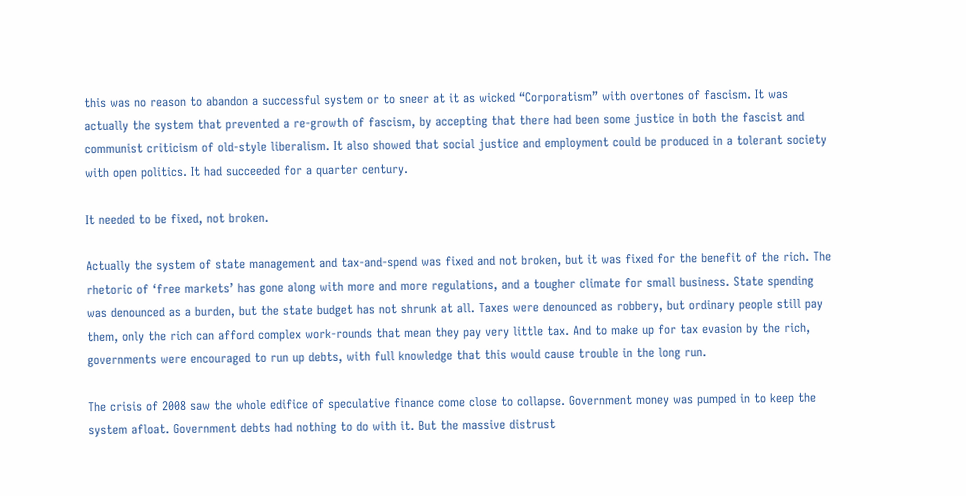this was no reason to abandon a successful system or to sneer at it as wicked “Corporatism” with overtones of fascism. It was actually the system that prevented a re-growth of fascism, by accepting that there had been some justice in both the fascist and communist criticism of old-style liberalism. It also showed that social justice and employment could be produced in a tolerant society with open politics. It had succeeded for a quarter century.

It needed to be fixed, not broken.

Actually the system of state management and tax-and-spend was fixed and not broken, but it was fixed for the benefit of the rich. The rhetoric of ‘free markets’ has gone along with more and more regulations, and a tougher climate for small business. State spending was denounced as a burden, but the state budget has not shrunk at all. Taxes were denounced as robbery, but ordinary people still pay them, only the rich can afford complex work-rounds that mean they pay very little tax. And to make up for tax evasion by the rich, governments were encouraged to run up debts, with full knowledge that this would cause trouble in the long run.

The crisis of 2008 saw the whole edifice of speculative finance come close to collapse. Government money was pumped in to keep the system afloat. Government debts had nothing to do with it. But the massive distrust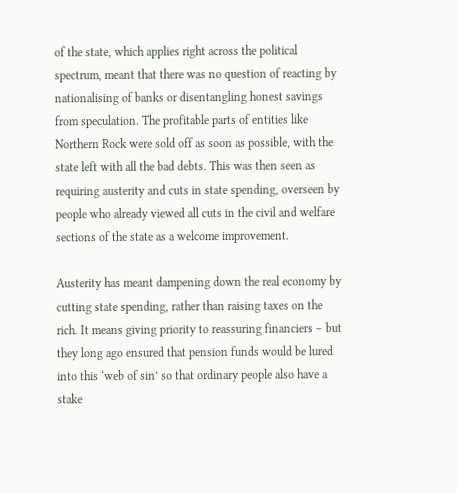of the state, which applies right across the political spectrum, meant that there was no question of reacting by nationalising of banks or disentangling honest savings from speculation. The profitable parts of entities like Northern Rock were sold off as soon as possible, with the state left with all the bad debts. This was then seen as requiring austerity and cuts in state spending, overseen by people who already viewed all cuts in the civil and welfare sections of the state as a welcome improvement.

Austerity has meant dampening down the real economy by cutting state spending, rather than raising taxes on the rich. It means giving priority to reassuring financiers – but they long ago ensured that pension funds would be lured into this ‘web of sin’ so that ordinary people also have a stake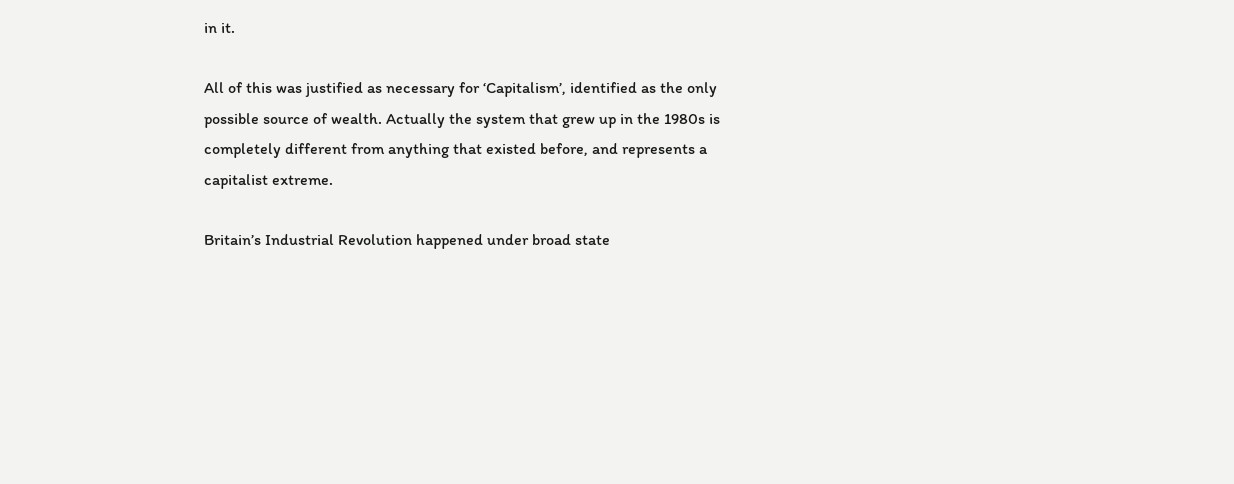in it.

All of this was justified as necessary for ‘Capitalism’, identified as the only possible source of wealth. Actually the system that grew up in the 1980s is completely different from anything that existed before, and represents a capitalist extreme.

Britain’s Industrial Revolution happened under broad state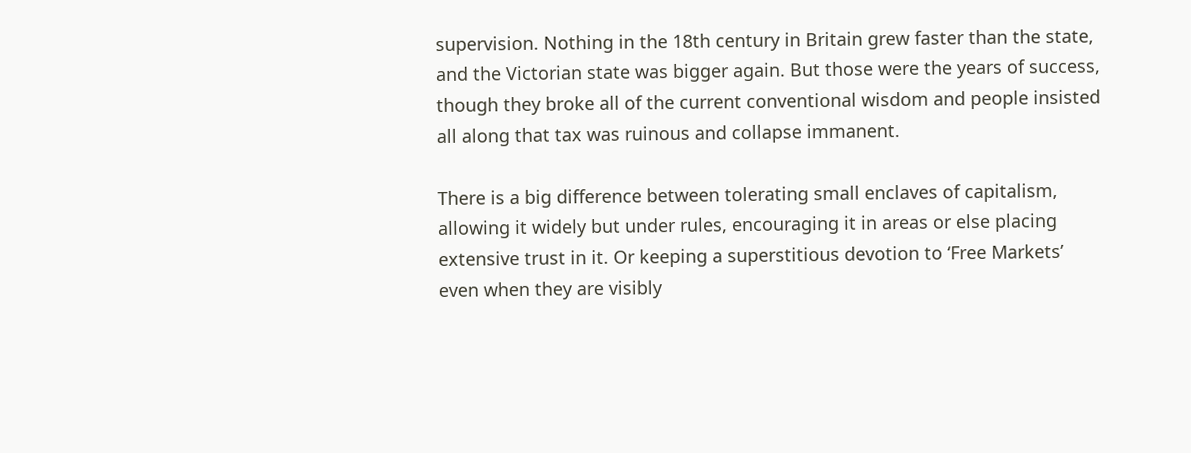supervision. Nothing in the 18th century in Britain grew faster than the state, and the Victorian state was bigger again. But those were the years of success, though they broke all of the current conventional wisdom and people insisted all along that tax was ruinous and collapse immanent.

There is a big difference between tolerating small enclaves of capitalism, allowing it widely but under rules, encouraging it in areas or else placing extensive trust in it. Or keeping a superstitious devotion to ‘Free Markets’ even when they are visibly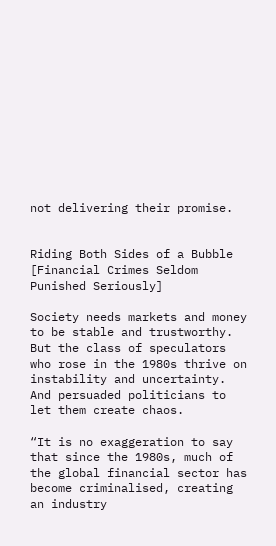not delivering their promise.


Riding Both Sides of a Bubble [Financial Crimes Seldom Punished Seriously]

Society needs markets and money to be stable and trustworthy. But the class of speculators who rose in the 1980s thrive on instability and uncertainty. And persuaded politicians to let them create chaos.

“It is no exaggeration to say that since the 1980s, much of the global financial sector has become criminalised, creating an industry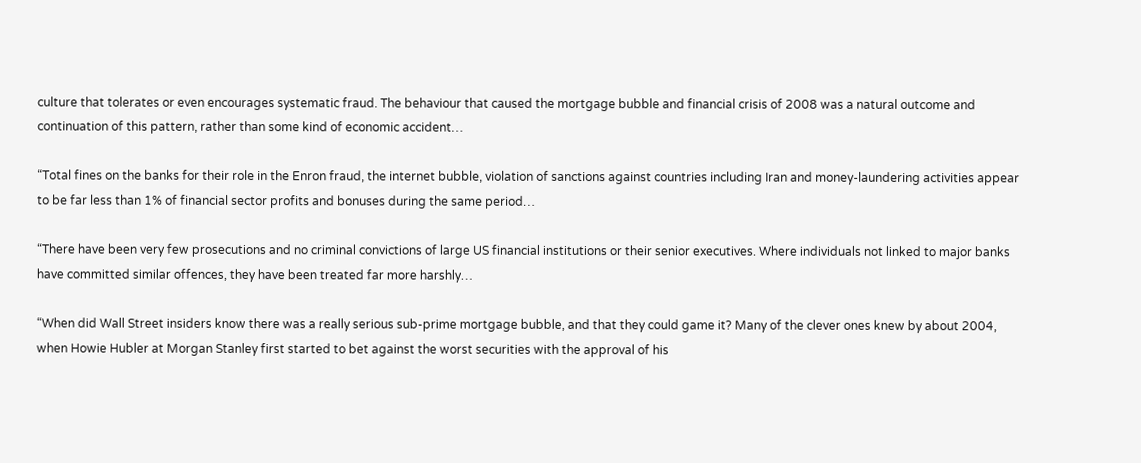culture that tolerates or even encourages systematic fraud. The behaviour that caused the mortgage bubble and financial crisis of 2008 was a natural outcome and continuation of this pattern, rather than some kind of economic accident…

“Total fines on the banks for their role in the Enron fraud, the internet bubble, violation of sanctions against countries including Iran and money-laundering activities appear to be far less than 1% of financial sector profits and bonuses during the same period…

“There have been very few prosecutions and no criminal convictions of large US financial institutions or their senior executives. Where individuals not linked to major banks have committed similar offences, they have been treated far more harshly…

“When did Wall Street insiders know there was a really serious sub-prime mortgage bubble, and that they could game it? Many of the clever ones knew by about 2004, when Howie Hubler at Morgan Stanley first started to bet against the worst securities with the approval of his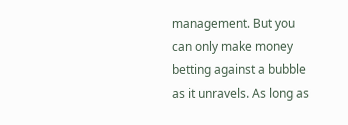management. But you can only make money betting against a bubble as it unravels. As long as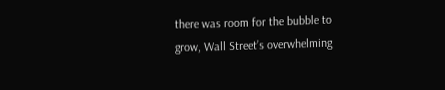there was room for the bubble to grow, Wall Street’s overwhelming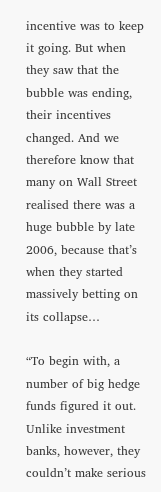incentive was to keep it going. But when they saw that the bubble was ending, their incentives changed. And we therefore know that many on Wall Street realised there was a huge bubble by late 2006, because that’s when they started massively betting on its collapse…

“To begin with, a number of big hedge funds figured it out. Unlike investment banks, however, they couldn’t make serious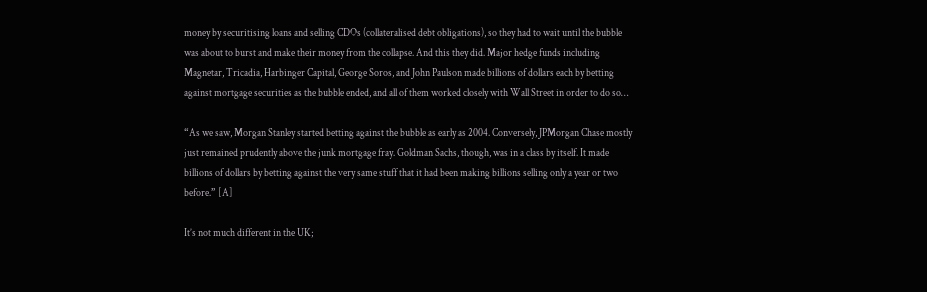money by securitising loans and selling CDOs (collateralised debt obligations), so they had to wait until the bubble was about to burst and make their money from the collapse. And this they did. Major hedge funds including Magnetar, Tricadia, Harbinger Capital, George Soros, and John Paulson made billions of dollars each by betting against mortgage securities as the bubble ended, and all of them worked closely with Wall Street in order to do so…

“As we saw, Morgan Stanley started betting against the bubble as early as 2004. Conversely, JPMorgan Chase mostly just remained prudently above the junk mortgage fray. Goldman Sachs, though, was in a class by itself. It made billions of dollars by betting against the very same stuff that it had been making billions selling only a year or two before.” [A]

It’s not much different in the UK;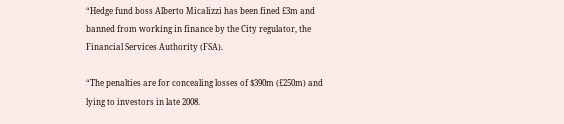“Hedge fund boss Alberto Micalizzi has been fined £3m and banned from working in finance by the City regulator, the Financial Services Authority (FSA).

“The penalties are for concealing losses of $390m (£250m) and lying to investors in late 2008.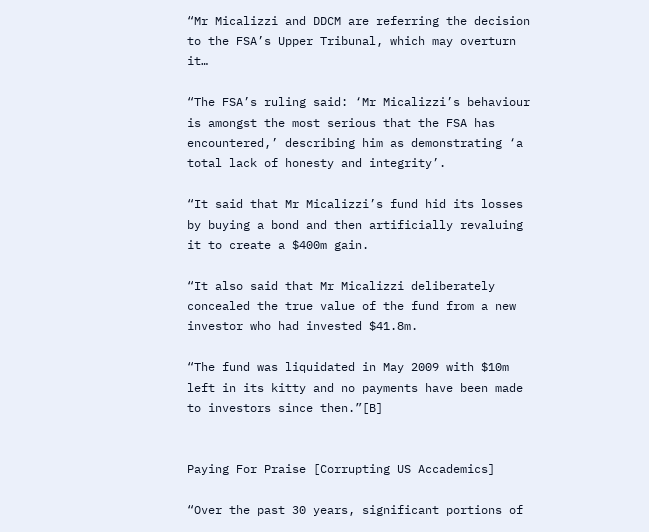“Mr Micalizzi and DDCM are referring the decision to the FSA’s Upper Tribunal, which may overturn it…

“The FSA’s ruling said: ‘Mr Micalizzi’s behaviour is amongst the most serious that the FSA has encountered,’ describing him as demonstrating ‘a total lack of honesty and integrity’.

“It said that Mr Micalizzi’s fund hid its losses by buying a bond and then artificially revaluing it to create a $400m gain.

“It also said that Mr Micalizzi deliberately concealed the true value of the fund from a new investor who had invested $41.8m.

“The fund was liquidated in May 2009 with $10m left in its kitty and no payments have been made to investors since then.”[B]


Paying For Praise [Corrupting US Accademics]

“Over the past 30 years, significant portions of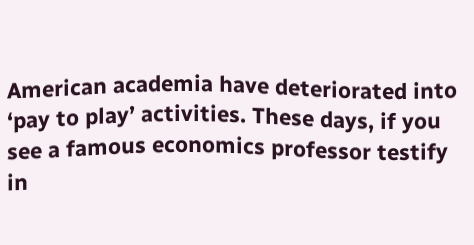American academia have deteriorated into ‘pay to play’ activities. These days, if you see a famous economics professor testify in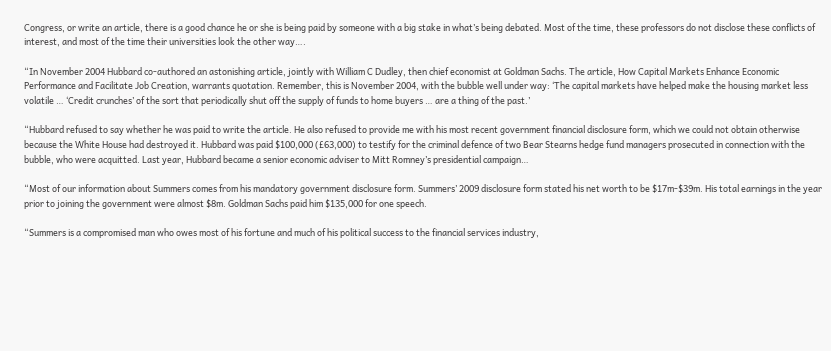Congress, or write an article, there is a good chance he or she is being paid by someone with a big stake in what’s being debated. Most of the time, these professors do not disclose these conflicts of interest, and most of the time their universities look the other way….

“In November 2004 Hubbard co-authored an astonishing article, jointly with William C Dudley, then chief economist at Goldman Sachs. The article, How Capital Markets Enhance Economic Performance and Facilitate Job Creation, warrants quotation. Remember, this is November 2004, with the bubble well under way: ‘The capital markets have helped make the housing market less volatile … ‘Credit crunches’ of the sort that periodically shut off the supply of funds to home buyers … are a thing of the past.’

“Hubbard refused to say whether he was paid to write the article. He also refused to provide me with his most recent government financial disclosure form, which we could not obtain otherwise because the White House had destroyed it. Hubbard was paid $100,000 (£63,000) to testify for the criminal defence of two Bear Stearns hedge fund managers prosecuted in connection with the bubble, who were acquitted. Last year, Hubbard became a senior economic adviser to Mitt Romney’s presidential campaign…

“Most of our information about Summers comes from his mandatory government disclosure form. Summers’ 2009 disclosure form stated his net worth to be $17m-$39m. His total earnings in the year prior to joining the government were almost $8m. Goldman Sachs paid him $135,000 for one speech.

“Summers is a compromised man who owes most of his fortune and much of his political success to the financial services industry,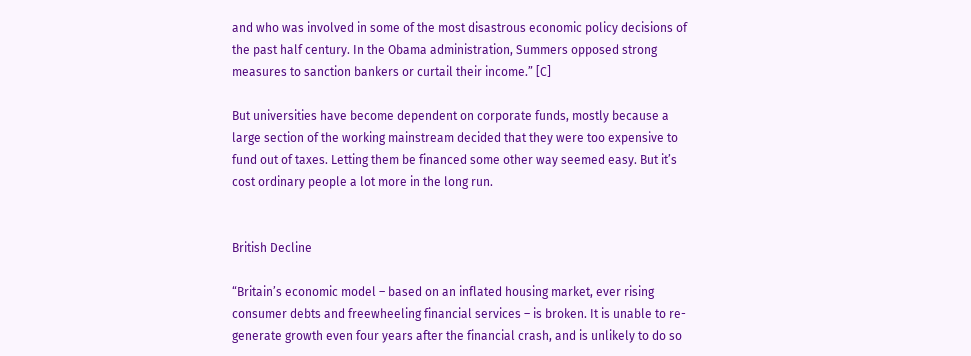and who was involved in some of the most disastrous economic policy decisions of the past half century. In the Obama administration, Summers opposed strong measures to sanction bankers or curtail their income.” [C]

But universities have become dependent on corporate funds, mostly because a large section of the working mainstream decided that they were too expensive to fund out of taxes. Letting them be financed some other way seemed easy. But it’s cost ordinary people a lot more in the long run.


British Decline

“Britain’s economic model – based on an inflated housing market, ever rising consumer debts and freewheeling financial services – is broken. It is unable to re-generate growth even four years after the financial crash, and is unlikely to do so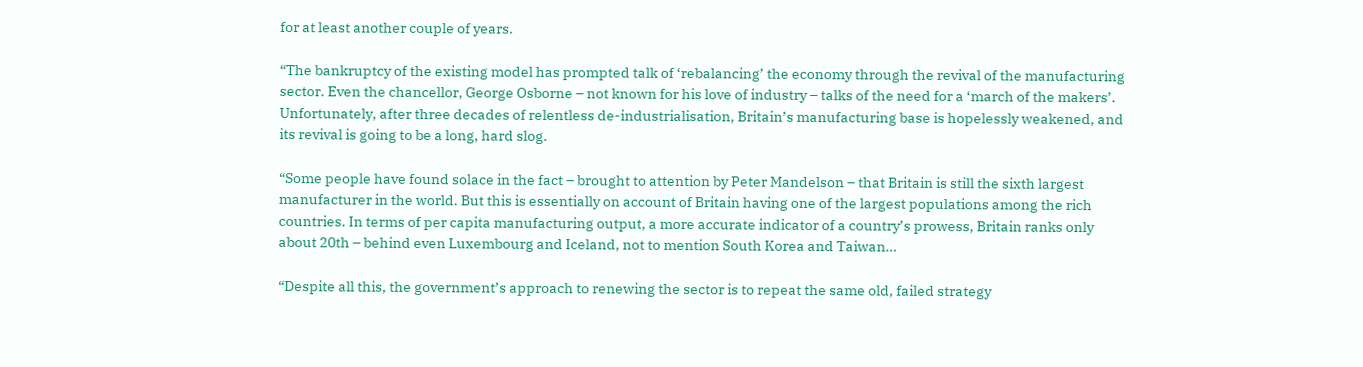for at least another couple of years.

“The bankruptcy of the existing model has prompted talk of ‘rebalancing’ the economy through the revival of the manufacturing sector. Even the chancellor, George Osborne – not known for his love of industry – talks of the need for a ‘march of the makers’. Unfortunately, after three decades of relentless de-industrialisation, Britain’s manufacturing base is hopelessly weakened, and its revival is going to be a long, hard slog.

“Some people have found solace in the fact – brought to attention by Peter Mandelson – that Britain is still the sixth largest manufacturer in the world. But this is essentially on account of Britain having one of the largest populations among the rich countries. In terms of per capita manufacturing output, a more accurate indicator of a country’s prowess, Britain ranks only about 20th – behind even Luxembourg and Iceland, not to mention South Korea and Taiwan…

“Despite all this, the government’s approach to renewing the sector is to repeat the same old, failed strategy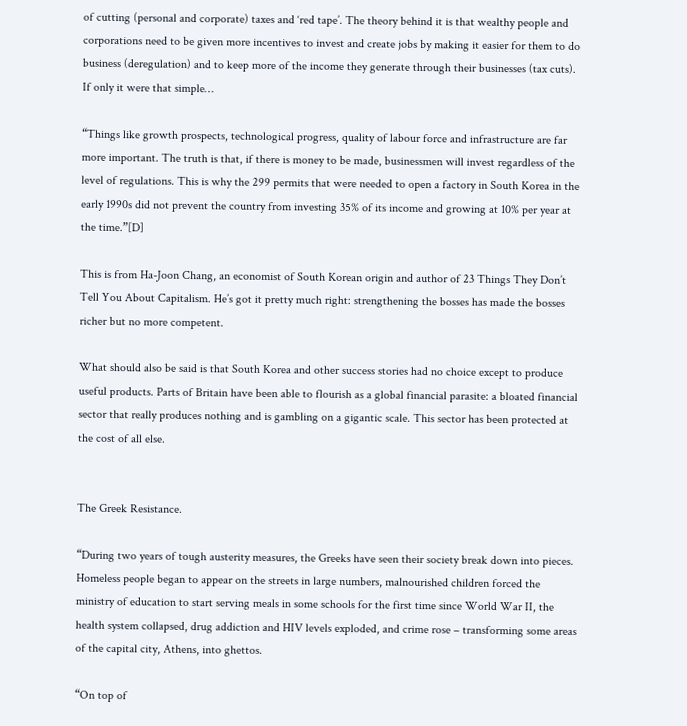of cutting (personal and corporate) taxes and ‘red tape’. The theory behind it is that wealthy people and corporations need to be given more incentives to invest and create jobs by making it easier for them to do business (deregulation) and to keep more of the income they generate through their businesses (tax cuts). If only it were that simple…

“Things like growth prospects, technological progress, quality of labour force and infrastructure are far more important. The truth is that, if there is money to be made, businessmen will invest regardless of the level of regulations. This is why the 299 permits that were needed to open a factory in South Korea in the early 1990s did not prevent the country from investing 35% of its income and growing at 10% per year at the time.”[D]

This is from Ha-Joon Chang, an economist of South Korean origin and author of 23 Things They Don’t Tell You About Capitalism. He’s got it pretty much right: strengthening the bosses has made the bosses richer but no more competent.

What should also be said is that South Korea and other success stories had no choice except to produce useful products. Parts of Britain have been able to flourish as a global financial parasite: a bloated financial sector that really produces nothing and is gambling on a gigantic scale. This sector has been protected at the cost of all else.


The Greek Resistance.

“During two years of tough austerity measures, the Greeks have seen their society break down into pieces. Homeless people began to appear on the streets in large numbers, malnourished children forced the ministry of education to start serving meals in some schools for the first time since World War II, the health system collapsed, drug addiction and HIV levels exploded, and crime rose – transforming some areas of the capital city, Athens, into ghettos.

“On top of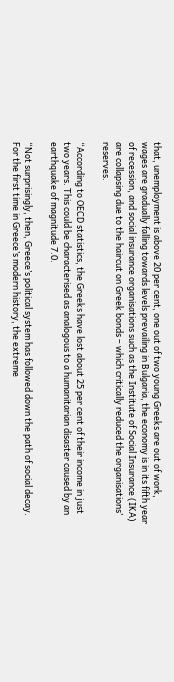that, unemployment is above 20 per cent, one out of two young Greeks are out of work, wages are gradually falling towards levels prevailing in Bulgaria, the economy is in its fifth year of recession, and social insurance organisations such as the Institute of Social Insurance (IKA) are collapsing due to the haircut on Greek bonds – which critically reduced the organisations’ reserves.

“According to OECD statistics, the Greeks have lost about 25 per cent of their income in just two years. This could be characterised as analogous to a humanitarian disaster caused by an earthquake of magnitude 7.0.

“Not surprisingly, then, Greece’s political system has followed down the path of social decay. For the first time in Greece’s modern history, the extreme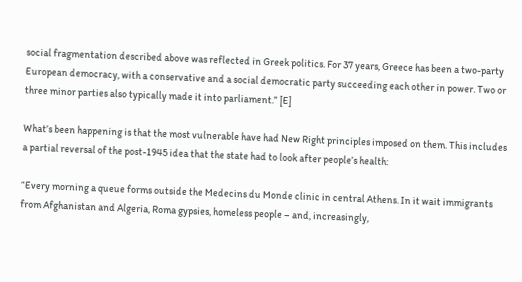social fragmentation described above was reflected in Greek politics. For 37 years, Greece has been a two-party European democracy, with a conservative and a social democratic party succeeding each other in power. Two or three minor parties also typically made it into parliament.” [E]

What’s been happening is that the most vulnerable have had New Right principles imposed on them. This includes a partial reversal of the post-1945 idea that the state had to look after people’s health:

“Every morning a queue forms outside the Medecins du Monde clinic in central Athens. In it wait immigrants from Afghanistan and Algeria, Roma gypsies, homeless people – and, increasingly,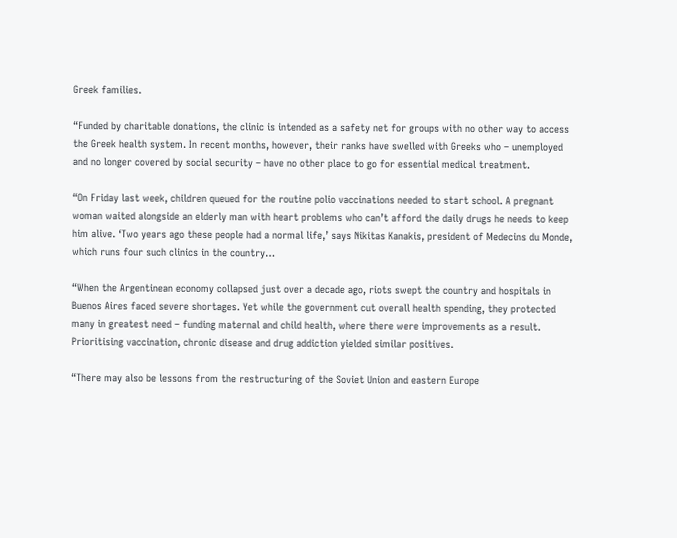Greek families.

“Funded by charitable donations, the clinic is intended as a safety net for groups with no other way to access the Greek health system. In recent months, however, their ranks have swelled with Greeks who – unemployed and no longer covered by social security – have no other place to go for essential medical treatment.

“On Friday last week, children queued for the routine polio vaccinations needed to start school. A pregnant woman waited alongside an elderly man with heart problems who can’t afford the daily drugs he needs to keep him alive. ‘Two years ago these people had a normal life,’ says Nikitas Kanakis, president of Medecins du Monde, which runs four such clinics in the country…

“When the Argentinean economy collapsed just over a decade ago, riots swept the country and hospitals in Buenos Aires faced severe shortages. Yet while the government cut overall health spending, they protected many in greatest need – funding maternal and child health, where there were improvements as a result. Prioritising vaccination, chronic disease and drug addiction yielded similar positives.

“There may also be lessons from the restructuring of the Soviet Union and eastern Europe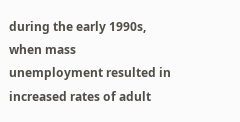during the early 1990s, when mass unemployment resulted in increased rates of adult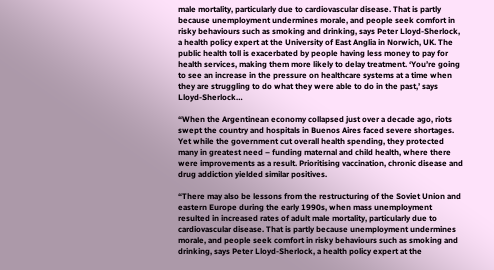male mortality, particularly due to cardiovascular disease. That is partly because unemployment undermines morale, and people seek comfort in risky behaviours such as smoking and drinking, says Peter Lloyd-Sherlock, a health policy expert at the University of East Anglia in Norwich, UK. The public health toll is exacerbated by people having less money to pay for health services, making them more likely to delay treatment. ‘You’re going to see an increase in the pressure on healthcare systems at a time when they are struggling to do what they were able to do in the past,’ says Lloyd-Sherlock…

“When the Argentinean economy collapsed just over a decade ago, riots swept the country and hospitals in Buenos Aires faced severe shortages. Yet while the government cut overall health spending, they protected many in greatest need – funding maternal and child health, where there were improvements as a result. Prioritising vaccination, chronic disease and drug addiction yielded similar positives.

“There may also be lessons from the restructuring of the Soviet Union and eastern Europe during the early 1990s, when mass unemployment resulted in increased rates of adult male mortality, particularly due to cardiovascular disease. That is partly because unemployment undermines morale, and people seek comfort in risky behaviours such as smoking and drinking, says Peter Lloyd-Sherlock, a health policy expert at the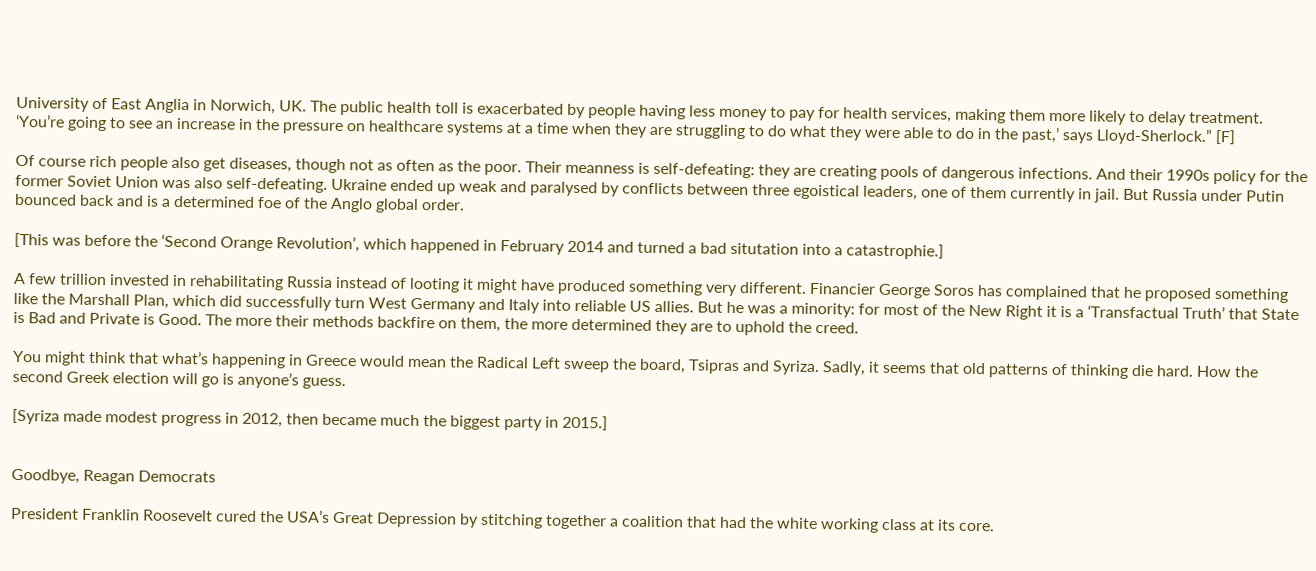University of East Anglia in Norwich, UK. The public health toll is exacerbated by people having less money to pay for health services, making them more likely to delay treatment. ‘You’re going to see an increase in the pressure on healthcare systems at a time when they are struggling to do what they were able to do in the past,’ says Lloyd-Sherlock.” [F]

Of course rich people also get diseases, though not as often as the poor. Their meanness is self-defeating: they are creating pools of dangerous infections. And their 1990s policy for the former Soviet Union was also self-defeating. Ukraine ended up weak and paralysed by conflicts between three egoistical leaders, one of them currently in jail. But Russia under Putin bounced back and is a determined foe of the Anglo global order.

[This was before the ‘Second Orange Revolution’, which happened in February 2014 and turned a bad situtation into a catastrophie.]

A few trillion invested in rehabilitating Russia instead of looting it might have produced something very different. Financier George Soros has complained that he proposed something like the Marshall Plan, which did successfully turn West Germany and Italy into reliable US allies. But he was a minority: for most of the New Right it is a ‘Transfactual Truth’ that State is Bad and Private is Good. The more their methods backfire on them, the more determined they are to uphold the creed.

You might think that what’s happening in Greece would mean the Radical Left sweep the board, Tsipras and Syriza. Sadly, it seems that old patterns of thinking die hard. How the second Greek election will go is anyone’s guess.

[Syriza made modest progress in 2012, then became much the biggest party in 2015.]


Goodbye, Reagan Democrats

President Franklin Roosevelt cured the USA’s Great Depression by stitching together a coalition that had the white working class at its core.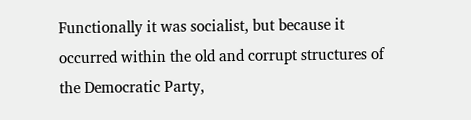Functionally it was socialist, but because it occurred within the old and corrupt structures of the Democratic Party,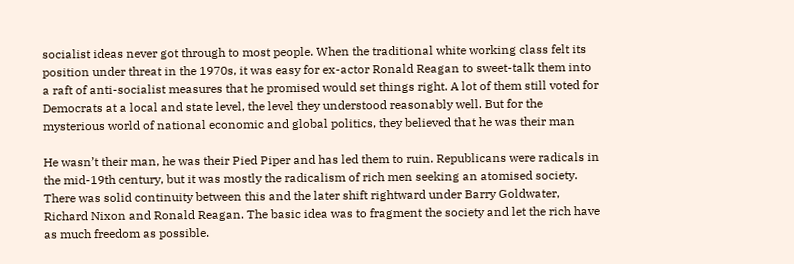socialist ideas never got through to most people. When the traditional white working class felt its position under threat in the 1970s, it was easy for ex-actor Ronald Reagan to sweet-talk them into a raft of anti-socialist measures that he promised would set things right. A lot of them still voted for Democrats at a local and state level, the level they understood reasonably well. But for the mysterious world of national economic and global politics, they believed that he was their man

He wasn’t their man, he was their Pied Piper and has led them to ruin. Republicans were radicals in the mid-19th century, but it was mostly the radicalism of rich men seeking an atomised society. There was solid continuity between this and the later shift rightward under Barry Goldwater, Richard Nixon and Ronald Reagan. The basic idea was to fragment the society and let the rich have as much freedom as possible.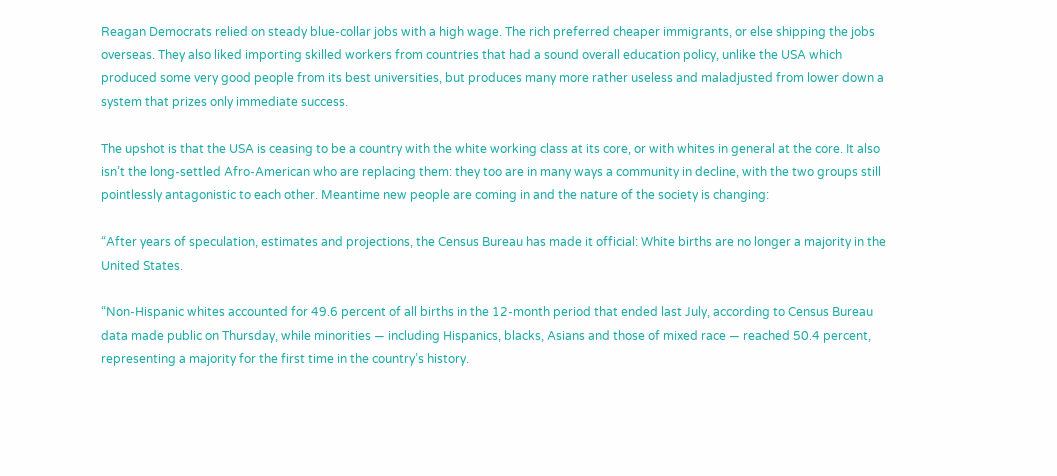Reagan Democrats relied on steady blue-collar jobs with a high wage. The rich preferred cheaper immigrants, or else shipping the jobs overseas. They also liked importing skilled workers from countries that had a sound overall education policy, unlike the USA which produced some very good people from its best universities, but produces many more rather useless and maladjusted from lower down a system that prizes only immediate success.

The upshot is that the USA is ceasing to be a country with the white working class at its core, or with whites in general at the core. It also isn’t the long-settled Afro-American who are replacing them: they too are in many ways a community in decline, with the two groups still pointlessly antagonistic to each other. Meantime new people are coming in and the nature of the society is changing:

“After years of speculation, estimates and projections, the Census Bureau has made it official: White births are no longer a majority in the United States.

“Non-Hispanic whites accounted for 49.6 percent of all births in the 12-month period that ended last July, according to Census Bureau data made public on Thursday, while minorities — including Hispanics, blacks, Asians and those of mixed race — reached 50.4 percent, representing a majority for the first time in the country’s history.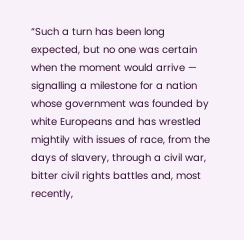“Such a turn has been long expected, but no one was certain when the moment would arrive — signalling a milestone for a nation whose government was founded by white Europeans and has wrestled mightily with issues of race, from the days of slavery, through a civil war, bitter civil rights battles and, most recently,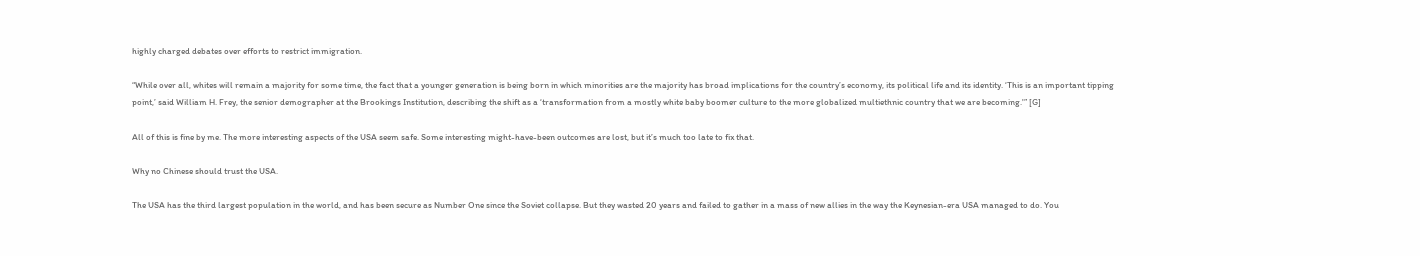highly charged debates over efforts to restrict immigration.

“While over all, whites will remain a majority for some time, the fact that a younger generation is being born in which minorities are the majority has broad implications for the country’s economy, its political life and its identity. ‘This is an important tipping point,’ said William H. Frey, the senior demographer at the Brookings Institution, describing the shift as a ‘transformation from a mostly white baby boomer culture to the more globalized multiethnic country that we are becoming.'” [G]

All of this is fine by me. The more interesting aspects of the USA seem safe. Some interesting might-have-been outcomes are lost, but it’s much too late to fix that.

Why no Chinese should trust the USA.

The USA has the third largest population in the world, and has been secure as Number One since the Soviet collapse. But they wasted 20 years and failed to gather in a mass of new allies in the way the Keynesian-era USA managed to do. You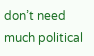don’t need much political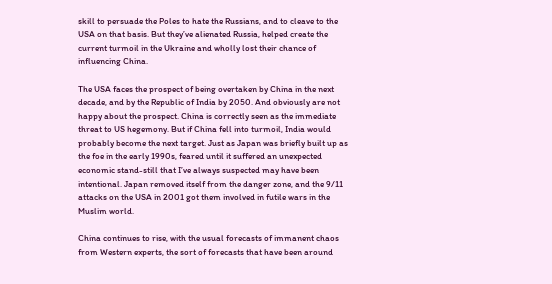skill to persuade the Poles to hate the Russians, and to cleave to the USA on that basis. But they’ve alienated Russia, helped create the current turmoil in the Ukraine and wholly lost their chance of influencing China.

The USA faces the prospect of being overtaken by China in the next decade, and by the Republic of India by 2050. And obviously are not happy about the prospect. China is correctly seen as the immediate threat to US hegemony. But if China fell into turmoil, India would probably become the next target. Just as Japan was briefly built up as the foe in the early 1990s, feared until it suffered an unexpected economic stand-still that I’ve always suspected may have been intentional. Japan removed itself from the danger zone, and the 9/11 attacks on the USA in 2001 got them involved in futile wars in the Muslim world.

China continues to rise, with the usual forecasts of immanent chaos from Western experts, the sort of forecasts that have been around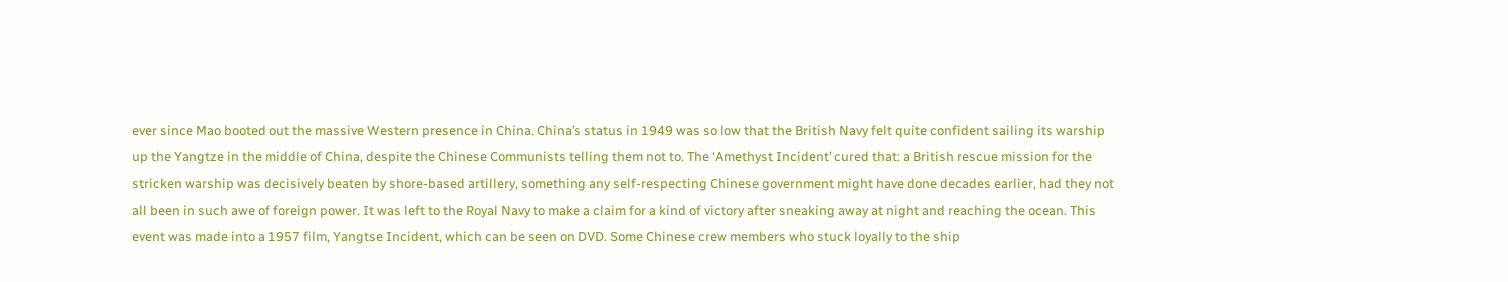ever since Mao booted out the massive Western presence in China. China’s status in 1949 was so low that the British Navy felt quite confident sailing its warship up the Yangtze in the middle of China, despite the Chinese Communists telling them not to. The ‘Amethyst Incident’ cured that: a British rescue mission for the stricken warship was decisively beaten by shore-based artillery, something any self-respecting Chinese government might have done decades earlier, had they not all been in such awe of foreign power. It was left to the Royal Navy to make a claim for a kind of victory after sneaking away at night and reaching the ocean. This event was made into a 1957 film, Yangtse Incident, which can be seen on DVD. Some Chinese crew members who stuck loyally to the ship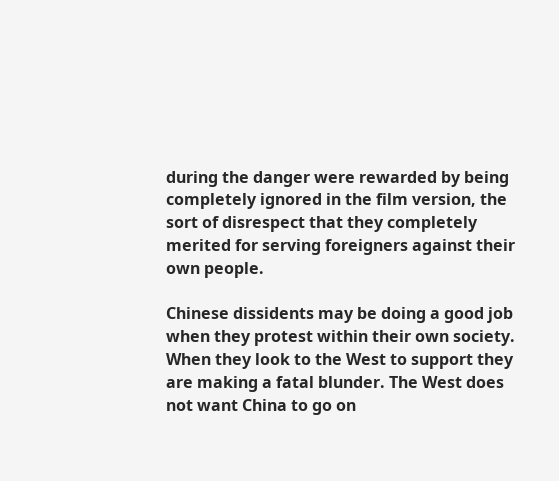during the danger were rewarded by being completely ignored in the film version, the sort of disrespect that they completely merited for serving foreigners against their own people.

Chinese dissidents may be doing a good job when they protest within their own society. When they look to the West to support they are making a fatal blunder. The West does not want China to go on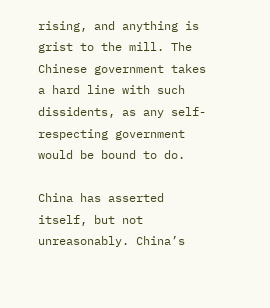rising, and anything is grist to the mill. The Chinese government takes a hard line with such dissidents, as any self-respecting government would be bound to do.

China has asserted itself, but not unreasonably. China’s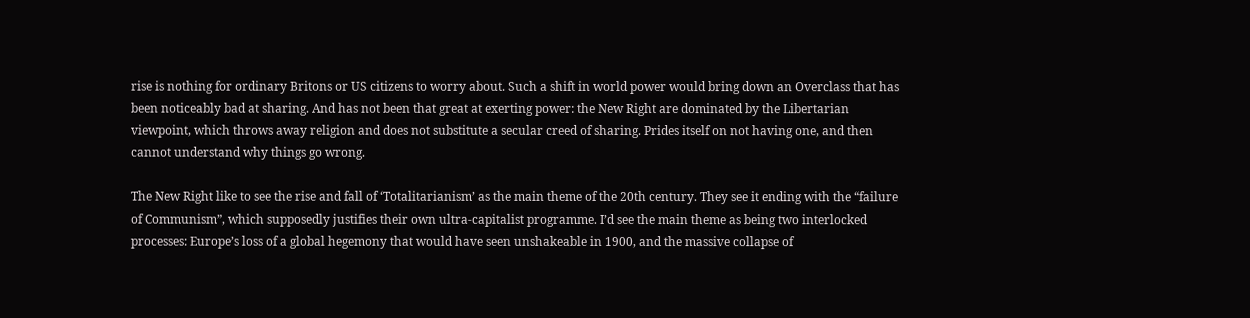rise is nothing for ordinary Britons or US citizens to worry about. Such a shift in world power would bring down an Overclass that has been noticeably bad at sharing. And has not been that great at exerting power: the New Right are dominated by the Libertarian viewpoint, which throws away religion and does not substitute a secular creed of sharing. Prides itself on not having one, and then cannot understand why things go wrong.

The New Right like to see the rise and fall of ‘Totalitarianism’ as the main theme of the 20th century. They see it ending with the “failure of Communism”, which supposedly justifies their own ultra-capitalist programme. I’d see the main theme as being two interlocked processes: Europe’s loss of a global hegemony that would have seen unshakeable in 1900, and the massive collapse of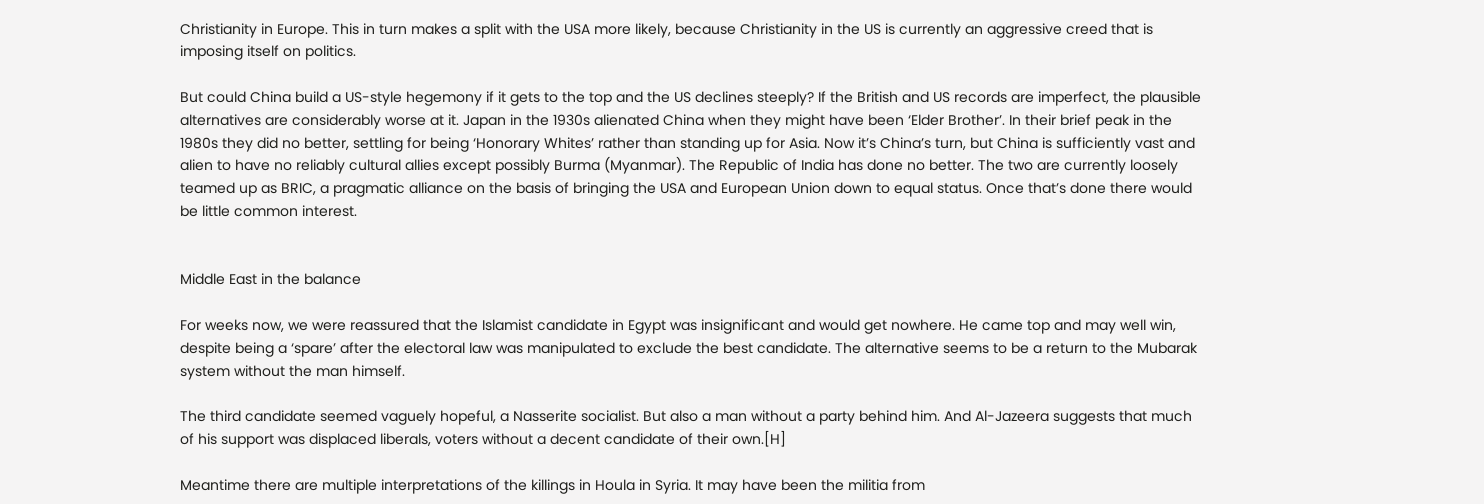Christianity in Europe. This in turn makes a split with the USA more likely, because Christianity in the US is currently an aggressive creed that is imposing itself on politics.

But could China build a US-style hegemony if it gets to the top and the US declines steeply? If the British and US records are imperfect, the plausible alternatives are considerably worse at it. Japan in the 1930s alienated China when they might have been ‘Elder Brother’. In their brief peak in the 1980s they did no better, settling for being ‘Honorary Whites’ rather than standing up for Asia. Now it’s China’s turn, but China is sufficiently vast and alien to have no reliably cultural allies except possibly Burma (Myanmar). The Republic of India has done no better. The two are currently loosely teamed up as BRIC, a pragmatic alliance on the basis of bringing the USA and European Union down to equal status. Once that’s done there would be little common interest.


Middle East in the balance

For weeks now, we were reassured that the Islamist candidate in Egypt was insignificant and would get nowhere. He came top and may well win, despite being a ‘spare’ after the electoral law was manipulated to exclude the best candidate. The alternative seems to be a return to the Mubarak system without the man himself.

The third candidate seemed vaguely hopeful, a Nasserite socialist. But also a man without a party behind him. And Al-Jazeera suggests that much of his support was displaced liberals, voters without a decent candidate of their own.[H]

Meantime there are multiple interpretations of the killings in Houla in Syria. It may have been the militia from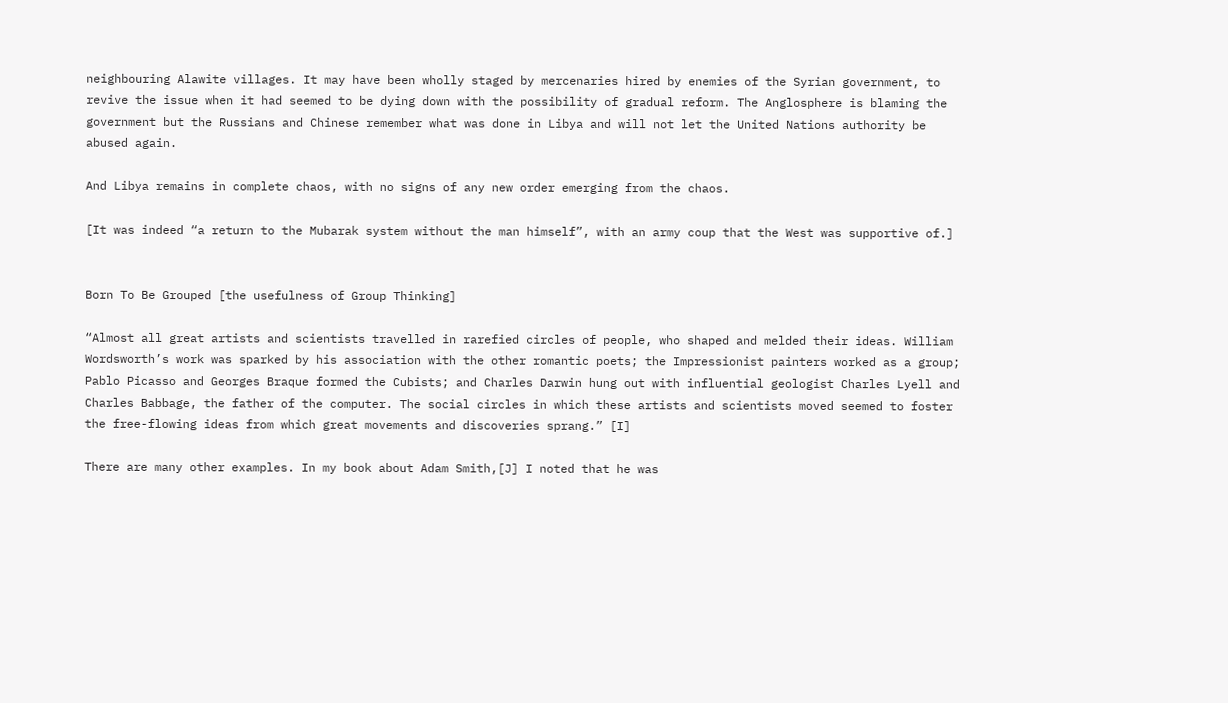neighbouring Alawite villages. It may have been wholly staged by mercenaries hired by enemies of the Syrian government, to revive the issue when it had seemed to be dying down with the possibility of gradual reform. The Anglosphere is blaming the government but the Russians and Chinese remember what was done in Libya and will not let the United Nations authority be abused again.

And Libya remains in complete chaos, with no signs of any new order emerging from the chaos.

[It was indeed “a return to the Mubarak system without the man himself”, with an army coup that the West was supportive of.]


Born To Be Grouped [the usefulness of Group Thinking]

“Almost all great artists and scientists travelled in rarefied circles of people, who shaped and melded their ideas. William Wordsworth’s work was sparked by his association with the other romantic poets; the Impressionist painters worked as a group; Pablo Picasso and Georges Braque formed the Cubists; and Charles Darwin hung out with influential geologist Charles Lyell and Charles Babbage, the father of the computer. The social circles in which these artists and scientists moved seemed to foster the free-flowing ideas from which great movements and discoveries sprang.” [I]

There are many other examples. In my book about Adam Smith,[J] I noted that he was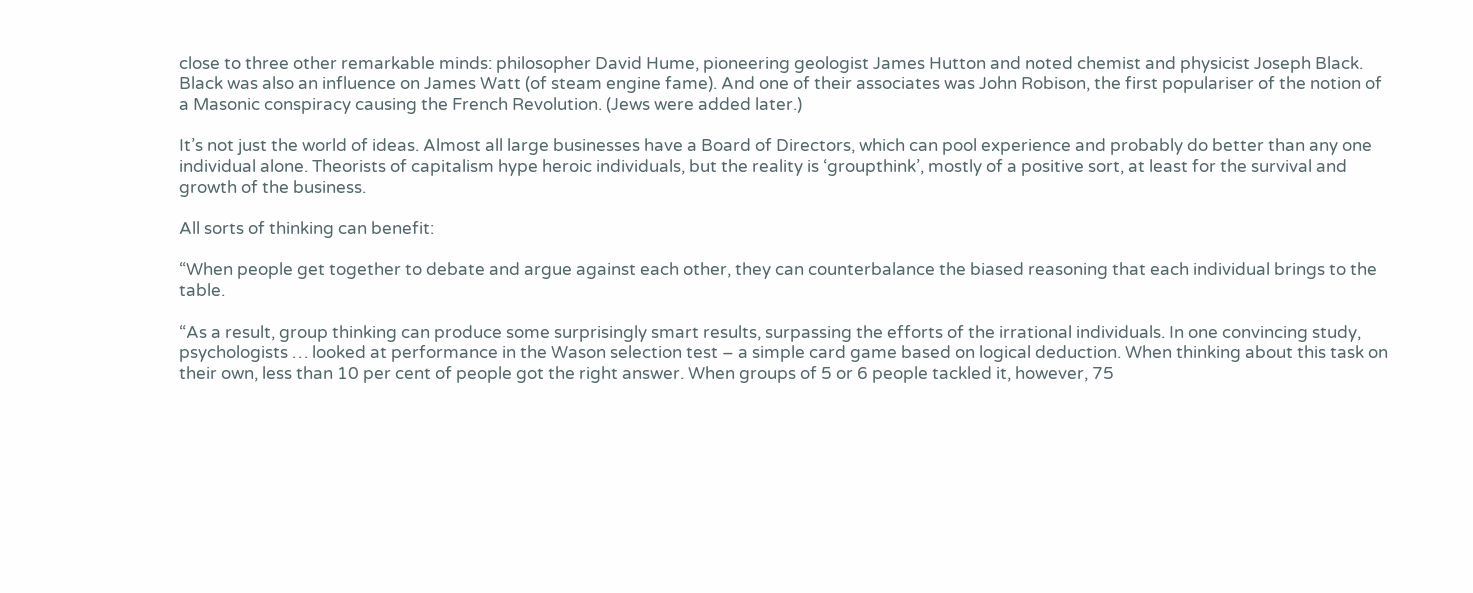close to three other remarkable minds: philosopher David Hume, pioneering geologist James Hutton and noted chemist and physicist Joseph Black. Black was also an influence on James Watt (of steam engine fame). And one of their associates was John Robison, the first populariser of the notion of a Masonic conspiracy causing the French Revolution. (Jews were added later.)

It’s not just the world of ideas. Almost all large businesses have a Board of Directors, which can pool experience and probably do better than any one individual alone. Theorists of capitalism hype heroic individuals, but the reality is ‘groupthink’, mostly of a positive sort, at least for the survival and growth of the business.

All sorts of thinking can benefit:

“When people get together to debate and argue against each other, they can counterbalance the biased reasoning that each individual brings to the table.

“As a result, group thinking can produce some surprisingly smart results, surpassing the efforts of the irrational individuals. In one convincing study, psychologists … looked at performance in the Wason selection test – a simple card game based on logical deduction. When thinking about this task on their own, less than 10 per cent of people got the right answer. When groups of 5 or 6 people tackled it, however, 75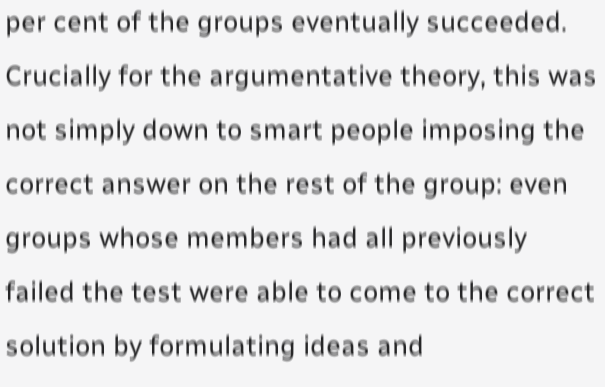per cent of the groups eventually succeeded. Crucially for the argumentative theory, this was not simply down to smart people imposing the correct answer on the rest of the group: even groups whose members had all previously failed the test were able to come to the correct solution by formulating ideas and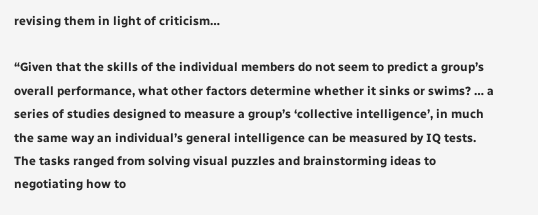revising them in light of criticism…

“Given that the skills of the individual members do not seem to predict a group’s overall performance, what other factors determine whether it sinks or swims? … a series of studies designed to measure a group’s ‘collective intelligence’, in much the same way an individual’s general intelligence can be measured by IQ tests. The tasks ranged from solving visual puzzles and brainstorming ideas to negotiating how to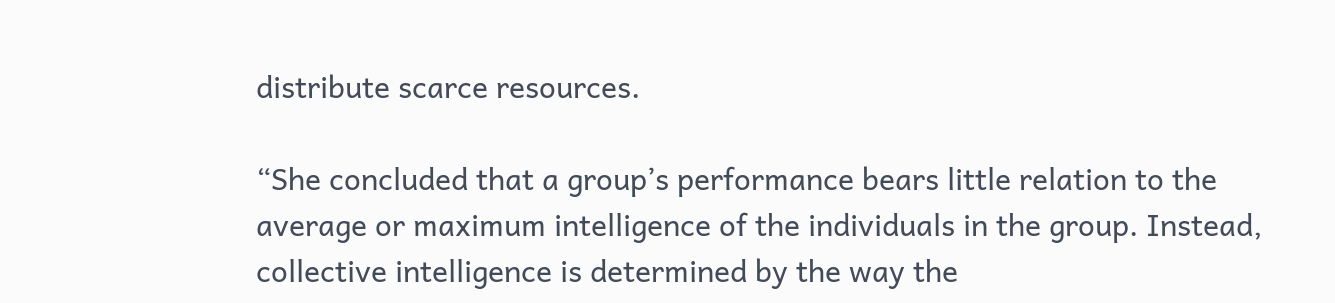distribute scarce resources.

“She concluded that a group’s performance bears little relation to the average or maximum intelligence of the individuals in the group. Instead, collective intelligence is determined by the way the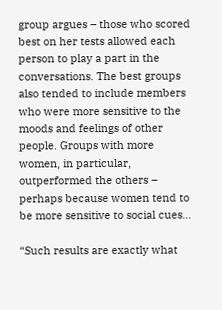group argues – those who scored best on her tests allowed each person to play a part in the conversations. The best groups also tended to include members who were more sensitive to the moods and feelings of other people. Groups with more women, in particular, outperformed the others – perhaps because women tend to be more sensitive to social cues…

“Such results are exactly what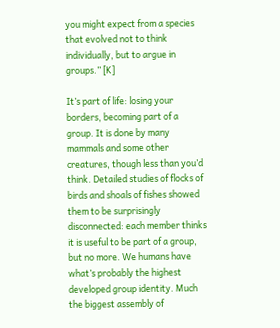you might expect from a species that evolved not to think individually, but to argue in groups.” [K]

It’s part of life: losing your borders, becoming part of a group. It is done by many mammals and some other creatures, though less than you’d think. Detailed studies of flocks of birds and shoals of fishes showed them to be surprisingly disconnected: each member thinks it is useful to be part of a group, but no more. We humans have what’s probably the highest developed group identity. Much the biggest assembly of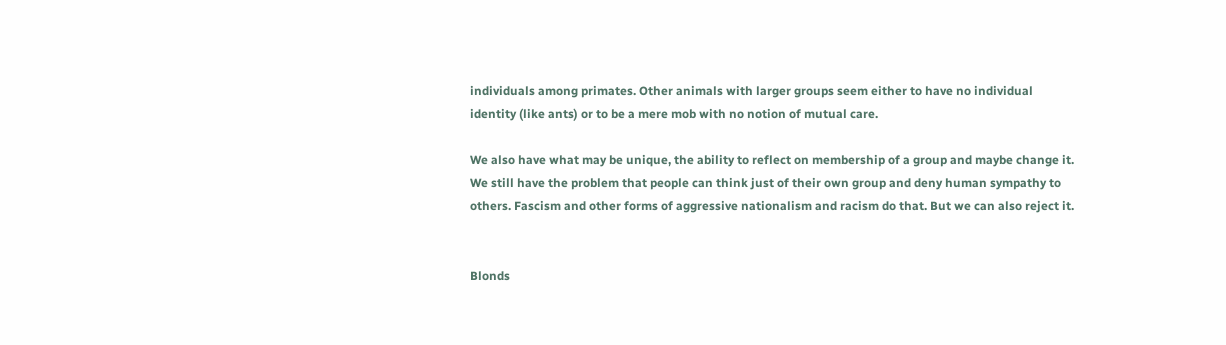individuals among primates. Other animals with larger groups seem either to have no individual identity (like ants) or to be a mere mob with no notion of mutual care.

We also have what may be unique, the ability to reflect on membership of a group and maybe change it. We still have the problem that people can think just of their own group and deny human sympathy to others. Fascism and other forms of aggressive nationalism and racism do that. But we can also reject it.


Blonds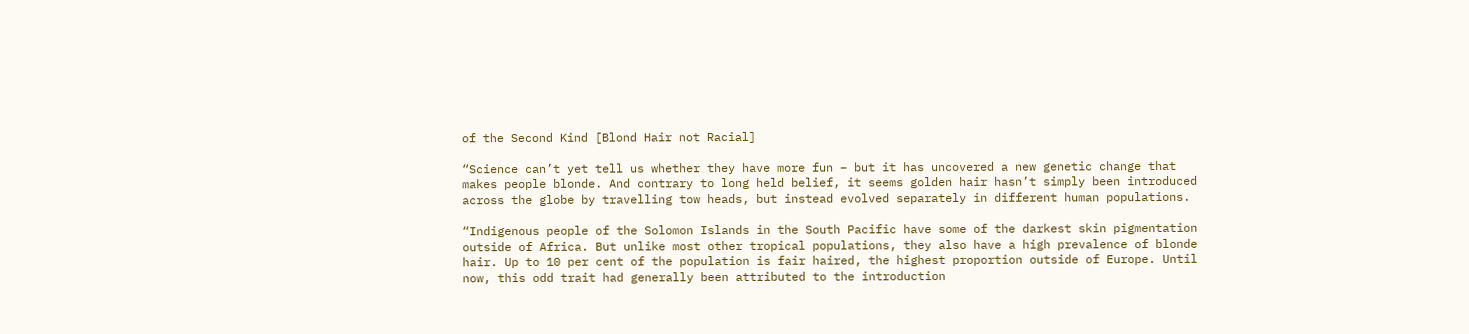of the Second Kind [Blond Hair not Racial]

“Science can’t yet tell us whether they have more fun – but it has uncovered a new genetic change that makes people blonde. And contrary to long held belief, it seems golden hair hasn’t simply been introduced across the globe by travelling tow heads, but instead evolved separately in different human populations.

“Indigenous people of the Solomon Islands in the South Pacific have some of the darkest skin pigmentation outside of Africa. But unlike most other tropical populations, they also have a high prevalence of blonde hair. Up to 10 per cent of the population is fair haired, the highest proportion outside of Europe. Until now, this odd trait had generally been attributed to the introduction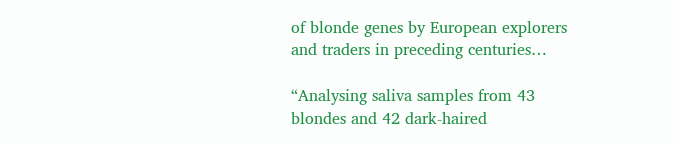of blonde genes by European explorers and traders in preceding centuries…

“Analysing saliva samples from 43 blondes and 42 dark-haired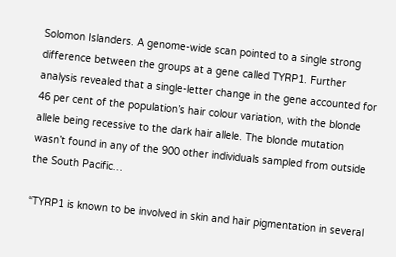Solomon Islanders. A genome-wide scan pointed to a single strong difference between the groups at a gene called TYRP1. Further analysis revealed that a single-letter change in the gene accounted for 46 per cent of the population’s hair colour variation, with the blonde allele being recessive to the dark hair allele. The blonde mutation wasn’t found in any of the 900 other individuals sampled from outside the South Pacific…

“TYRP1 is known to be involved in skin and hair pigmentation in several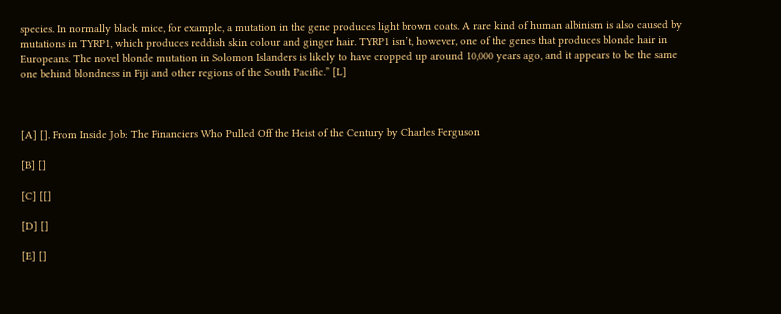species. In normally black mice, for example, a mutation in the gene produces light brown coats. A rare kind of human albinism is also caused by mutations in TYRP1, which produces reddish skin colour and ginger hair. TYRP1 isn’t, however, one of the genes that produces blonde hair in Europeans. The novel blonde mutation in Solomon Islanders is likely to have cropped up around 10,000 years ago, and it appears to be the same one behind blondness in Fiji and other regions of the South Pacific.” [L]



[A] []. From Inside Job: The Financiers Who Pulled Off the Heist of the Century by Charles Ferguson

[B] []

[C] [[]

[D] []

[E] []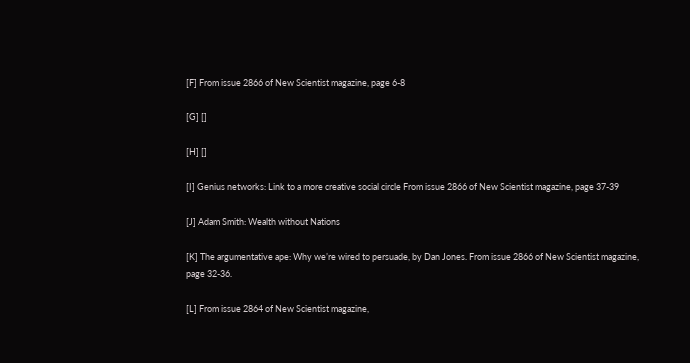[F] From issue 2866 of New Scientist magazine, page 6-8

[G] []

[H] []

[I] Genius networks: Link to a more creative social circle From issue 2866 of New Scientist magazine, page 37-39

[J] Adam Smith: Wealth without Nations

[K] The argumentative ape: Why we’re wired to persuade, by Dan Jones. From issue 2866 of New Scientist magazine, page 32-36.

[L] From issue 2864 of New Scientist magazine,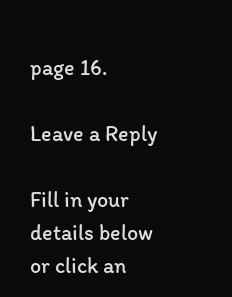page 16.

Leave a Reply

Fill in your details below or click an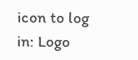icon to log in: Logo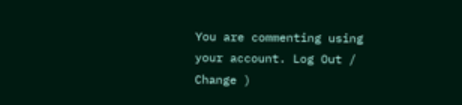You are commenting using your account. Log Out /  Change )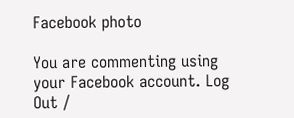Facebook photo

You are commenting using your Facebook account. Log Out /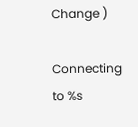Change )

Connecting to %s